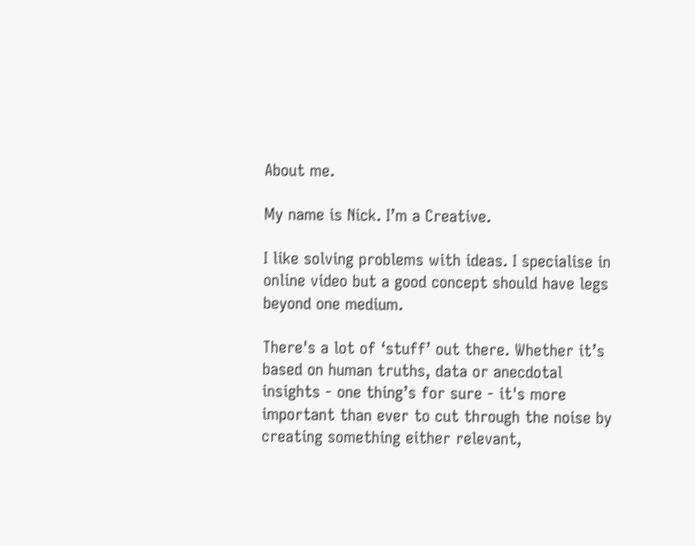About me.

My name is Nick. I’m a Creative.

I like solving problems with ideas. I specialise in online video but a good concept should have legs beyond one medium.

There's a lot of ‘stuff’ out there. Whether it’s based on human truths, data or anecdotal insights - one thing’s for sure - it's more important than ever to cut through the noise by creating something either relevant,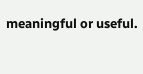meaningful or useful.